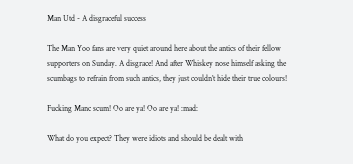Man Utd - A disgraceful success

The Man Yoo fans are very quiet around here about the antics of their fellow supporters on Sunday. A disgrace! And after Whiskey nose himself asking the scumbags to refrain from such antics, they just couldn’t hide their true colours!

Fucking Manc scum! Oo are ya! Oo are ya! :mad:

What do you expect? They were idiots and should be dealt with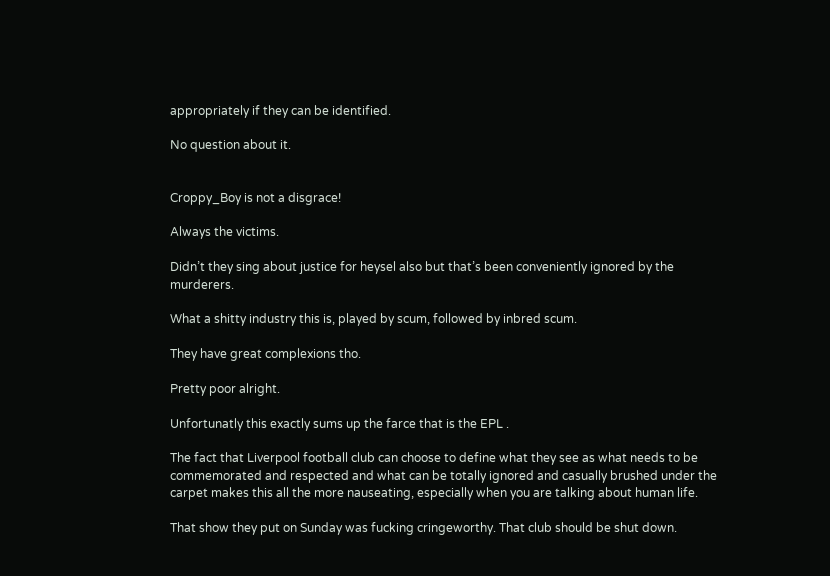appropriately if they can be identified.

No question about it.


Croppy_Boy is not a disgrace!

Always the victims.

Didn’t they sing about justice for heysel also but that’s been conveniently ignored by the murderers.

What a shitty industry this is, played by scum, followed by inbred scum.

They have great complexions tho.

Pretty poor alright.

Unfortunatly this exactly sums up the farce that is the EPL .

The fact that Liverpool football club can choose to define what they see as what needs to be commemorated and respected and what can be totally ignored and casually brushed under the carpet makes this all the more nauseating, especially when you are talking about human life.

That show they put on Sunday was fucking cringeworthy. That club should be shut down.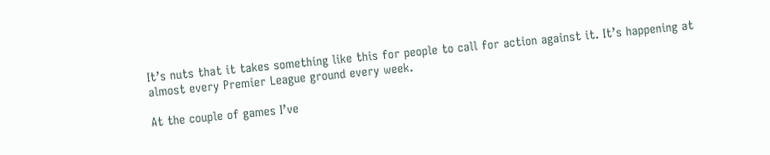It’s nuts that it takes something like this for people to call for action against it. It’s happening at almost every Premier League ground every week.

At the couple of games I’ve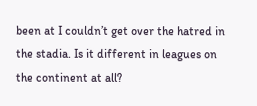been at I couldn’t get over the hatred in the stadia. Is it different in leagues on the continent at all?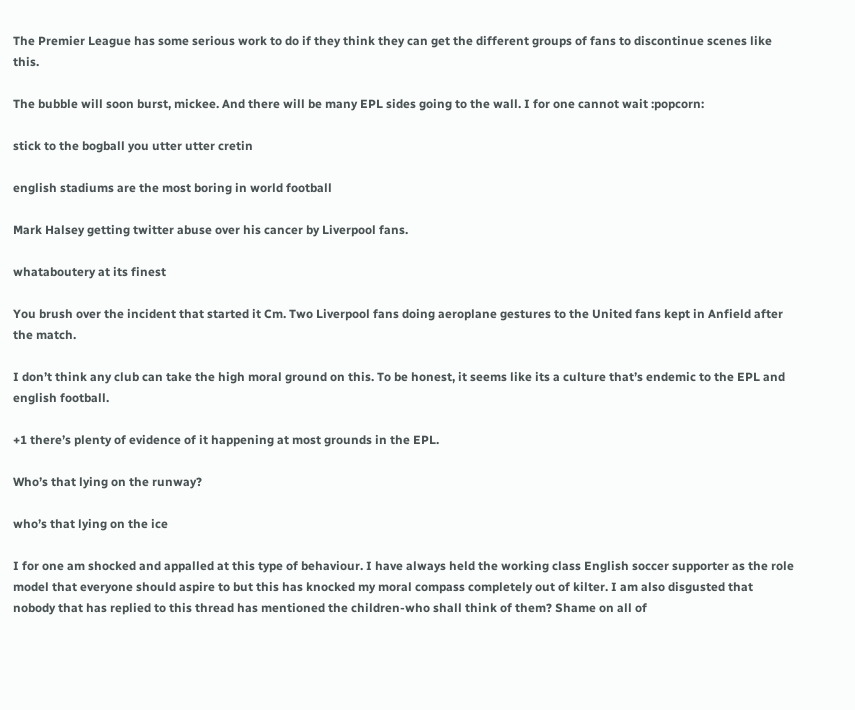The Premier League has some serious work to do if they think they can get the different groups of fans to discontinue scenes like this.

The bubble will soon burst, mickee. And there will be many EPL sides going to the wall. I for one cannot wait :popcorn:

stick to the bogball you utter utter cretin

english stadiums are the most boring in world football

Mark Halsey getting twitter abuse over his cancer by Liverpool fans.

whataboutery at its finest

You brush over the incident that started it Cm. Two Liverpool fans doing aeroplane gestures to the United fans kept in Anfield after the match.

I don’t think any club can take the high moral ground on this. To be honest, it seems like its a culture that’s endemic to the EPL and english football.

+1 there’s plenty of evidence of it happening at most grounds in the EPL.

Who’s that lying on the runway?

who’s that lying on the ice

I for one am shocked and appalled at this type of behaviour. I have always held the working class English soccer supporter as the role model that everyone should aspire to but this has knocked my moral compass completely out of kilter. I am also disgusted that nobody that has replied to this thread has mentioned the children-who shall think of them? Shame on all of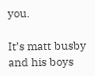you.

It’s matt busby and his boys